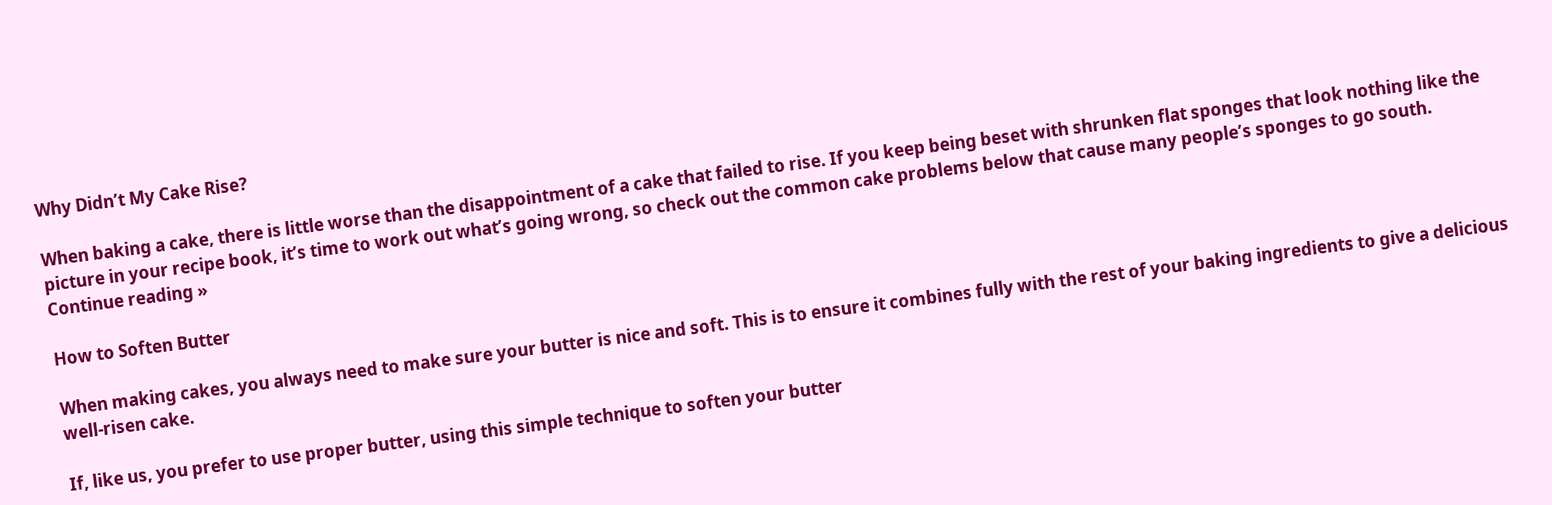Why Didn’t My Cake Rise?

When baking a cake, there is little worse than the disappointment of a cake that failed to rise. If you keep being beset with shrunken flat sponges that look nothing like the picture in your recipe book, it’s time to work out what’s going wrong, so check out the common cake problems below that cause many people’s sponges to go south.
Continue reading »

How to Soften Butter

When making cakes, you always need to make sure your butter is nice and soft. This is to ensure it combines fully with the rest of your baking ingredients to give a delicious well-risen cake.

If, like us, you prefer to use proper butter, using this simple technique to soften your butter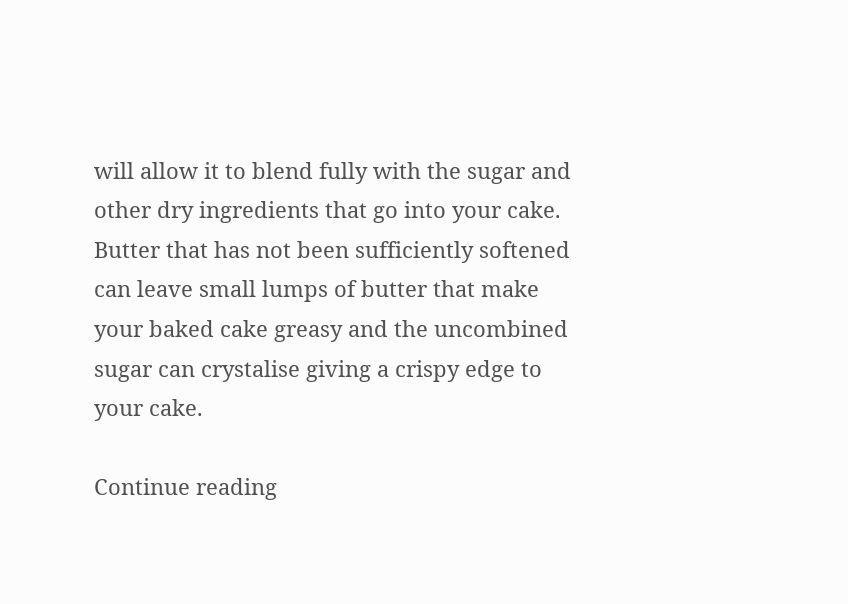will allow it to blend fully with the sugar and other dry ingredients that go into your cake. Butter that has not been sufficiently softened can leave small lumps of butter that make your baked cake greasy and the uncombined sugar can crystalise giving a crispy edge to your cake.

Continue reading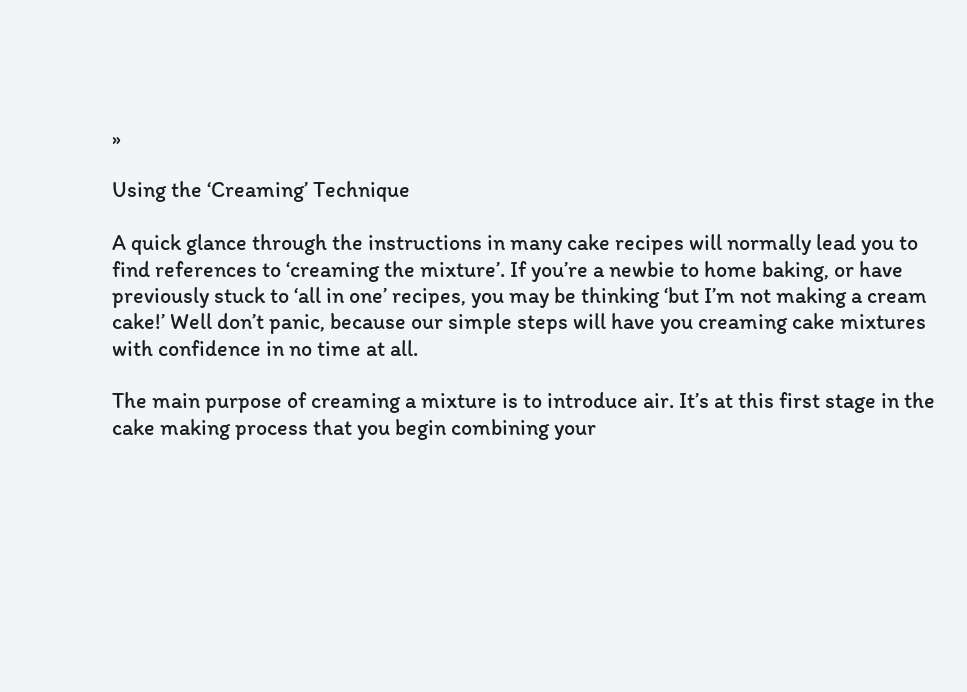»

Using the ‘Creaming’ Technique

A quick glance through the instructions in many cake recipes will normally lead you to find references to ‘creaming the mixture’. If you’re a newbie to home baking, or have previously stuck to ‘all in one’ recipes, you may be thinking ‘but I’m not making a cream cake!’ Well don’t panic, because our simple steps will have you creaming cake mixtures with confidence in no time at all.

The main purpose of creaming a mixture is to introduce air. It’s at this first stage in the cake making process that you begin combining your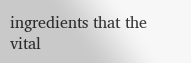ingredients that the vital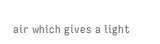air which gives a light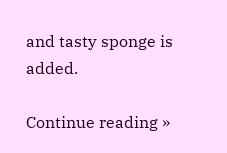and tasty sponge is added.

Continue reading »